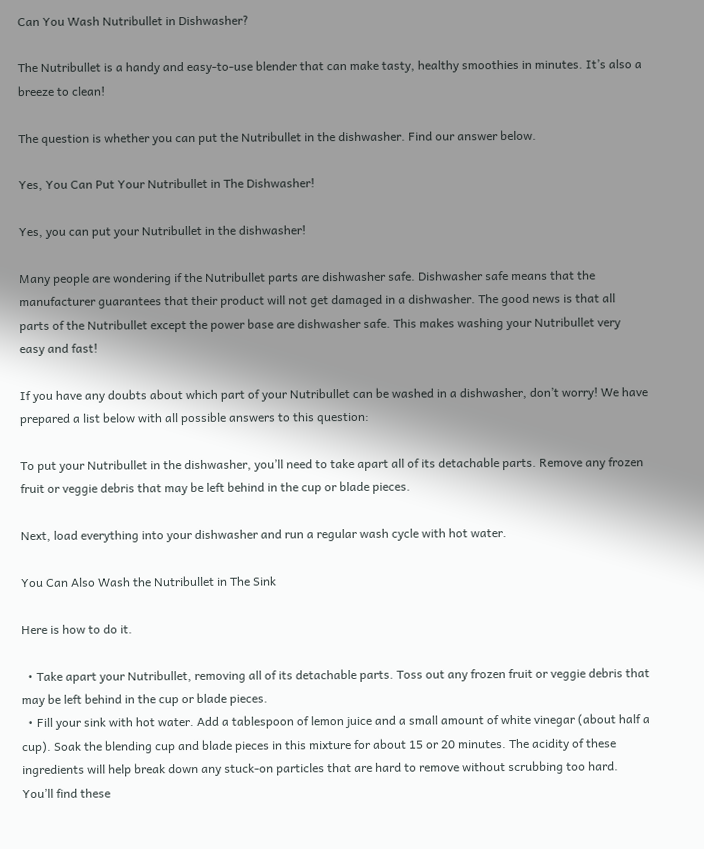Can You Wash Nutribullet in Dishwasher?

The Nutribullet is a handy and easy-to-use blender that can make tasty, healthy smoothies in minutes. It’s also a breeze to clean!

The question is whether you can put the Nutribullet in the dishwasher. Find our answer below.

Yes, You Can Put Your Nutribullet in The Dishwasher!

Yes, you can put your Nutribullet in the dishwasher!

Many people are wondering if the Nutribullet parts are dishwasher safe. Dishwasher safe means that the manufacturer guarantees that their product will not get damaged in a dishwasher. The good news is that all parts of the Nutribullet except the power base are dishwasher safe. This makes washing your Nutribullet very easy and fast!

If you have any doubts about which part of your Nutribullet can be washed in a dishwasher, don’t worry! We have prepared a list below with all possible answers to this question:

To put your Nutribullet in the dishwasher, you’ll need to take apart all of its detachable parts. Remove any frozen fruit or veggie debris that may be left behind in the cup or blade pieces.

Next, load everything into your dishwasher and run a regular wash cycle with hot water.

You Can Also Wash the Nutribullet in The Sink

Here is how to do it.

  • Take apart your Nutribullet, removing all of its detachable parts. Toss out any frozen fruit or veggie debris that may be left behind in the cup or blade pieces.
  • Fill your sink with hot water. Add a tablespoon of lemon juice and a small amount of white vinegar (about half a cup). Soak the blending cup and blade pieces in this mixture for about 15 or 20 minutes. The acidity of these ingredients will help break down any stuck-on particles that are hard to remove without scrubbing too hard. You’ll find these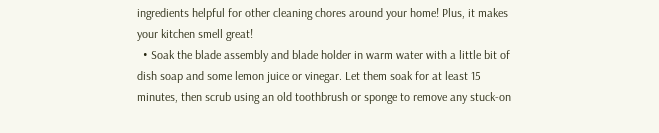ingredients helpful for other cleaning chores around your home! Plus, it makes your kitchen smell great!
  • Soak the blade assembly and blade holder in warm water with a little bit of dish soap and some lemon juice or vinegar. Let them soak for at least 15 minutes, then scrub using an old toothbrush or sponge to remove any stuck-on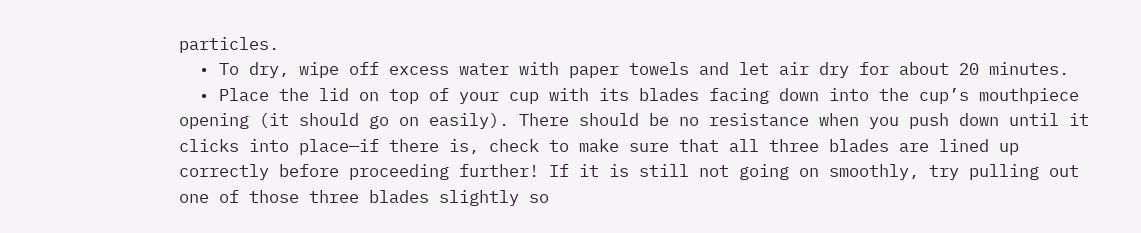particles.
  • To dry, wipe off excess water with paper towels and let air dry for about 20 minutes.
  • Place the lid on top of your cup with its blades facing down into the cup’s mouthpiece opening (it should go on easily). There should be no resistance when you push down until it clicks into place—if there is, check to make sure that all three blades are lined up correctly before proceeding further! If it is still not going on smoothly, try pulling out one of those three blades slightly so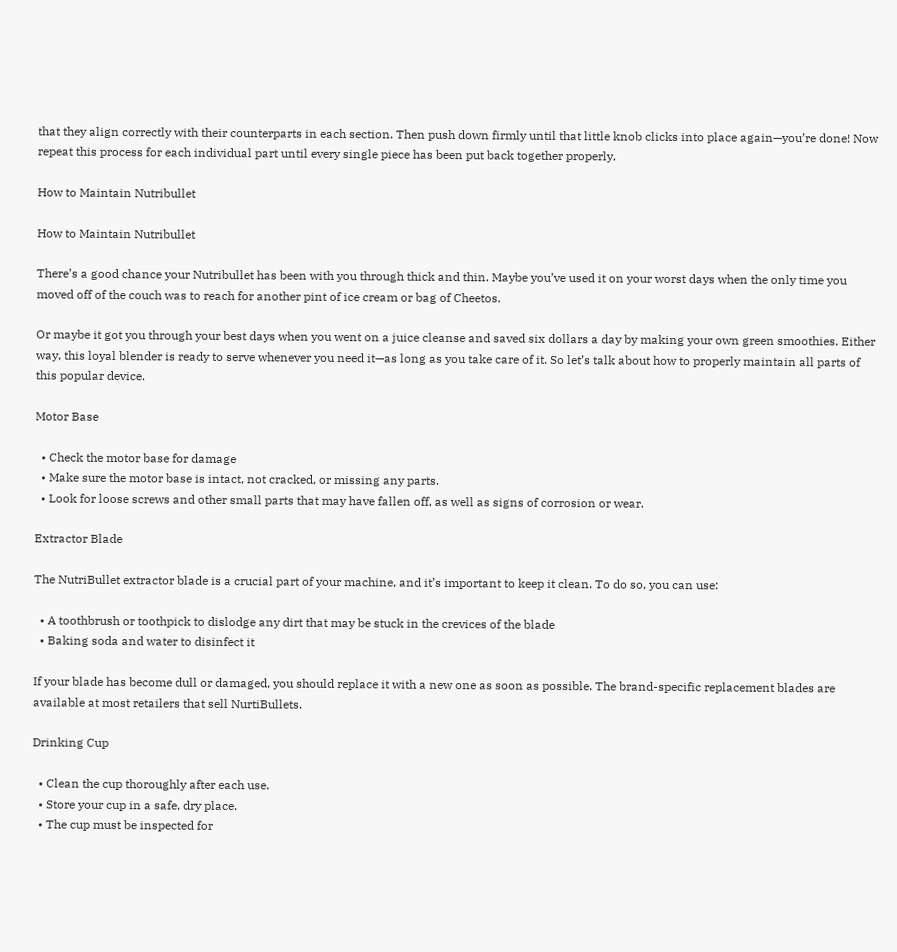that they align correctly with their counterparts in each section. Then push down firmly until that little knob clicks into place again—you’re done! Now repeat this process for each individual part until every single piece has been put back together properly.

How to Maintain Nutribullet

How to Maintain Nutribullet

There’s a good chance your Nutribullet has been with you through thick and thin. Maybe you’ve used it on your worst days when the only time you moved off of the couch was to reach for another pint of ice cream or bag of Cheetos.

Or maybe it got you through your best days when you went on a juice cleanse and saved six dollars a day by making your own green smoothies. Either way, this loyal blender is ready to serve whenever you need it—as long as you take care of it. So let’s talk about how to properly maintain all parts of this popular device.

Motor Base

  • Check the motor base for damage
  • Make sure the motor base is intact, not cracked, or missing any parts.
  • Look for loose screws and other small parts that may have fallen off, as well as signs of corrosion or wear.

Extractor Blade

The NutriBullet extractor blade is a crucial part of your machine, and it’s important to keep it clean. To do so, you can use:

  • A toothbrush or toothpick to dislodge any dirt that may be stuck in the crevices of the blade
  • Baking soda and water to disinfect it

If your blade has become dull or damaged, you should replace it with a new one as soon as possible. The brand-specific replacement blades are available at most retailers that sell NurtiBullets.

Drinking Cup

  • Clean the cup thoroughly after each use.
  • Store your cup in a safe, dry place.
  • The cup must be inspected for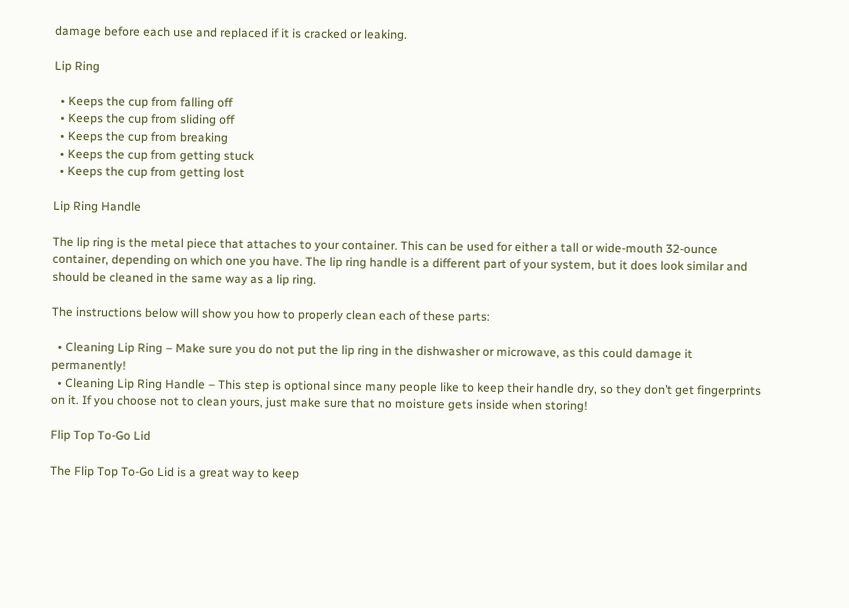damage before each use and replaced if it is cracked or leaking.

Lip Ring

  • Keeps the cup from falling off
  • Keeps the cup from sliding off
  • Keeps the cup from breaking
  • Keeps the cup from getting stuck
  • Keeps the cup from getting lost

Lip Ring Handle

The lip ring is the metal piece that attaches to your container. This can be used for either a tall or wide-mouth 32-ounce container, depending on which one you have. The lip ring handle is a different part of your system, but it does look similar and should be cleaned in the same way as a lip ring.

The instructions below will show you how to properly clean each of these parts:

  • Cleaning Lip Ring – Make sure you do not put the lip ring in the dishwasher or microwave, as this could damage it permanently!
  • Cleaning Lip Ring Handle – This step is optional since many people like to keep their handle dry, so they don’t get fingerprints on it. If you choose not to clean yours, just make sure that no moisture gets inside when storing!

Flip Top To-Go Lid

The Flip Top To-Go Lid is a great way to keep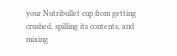your Nutribullet cup from getting crushed, spilling its contents, and mixing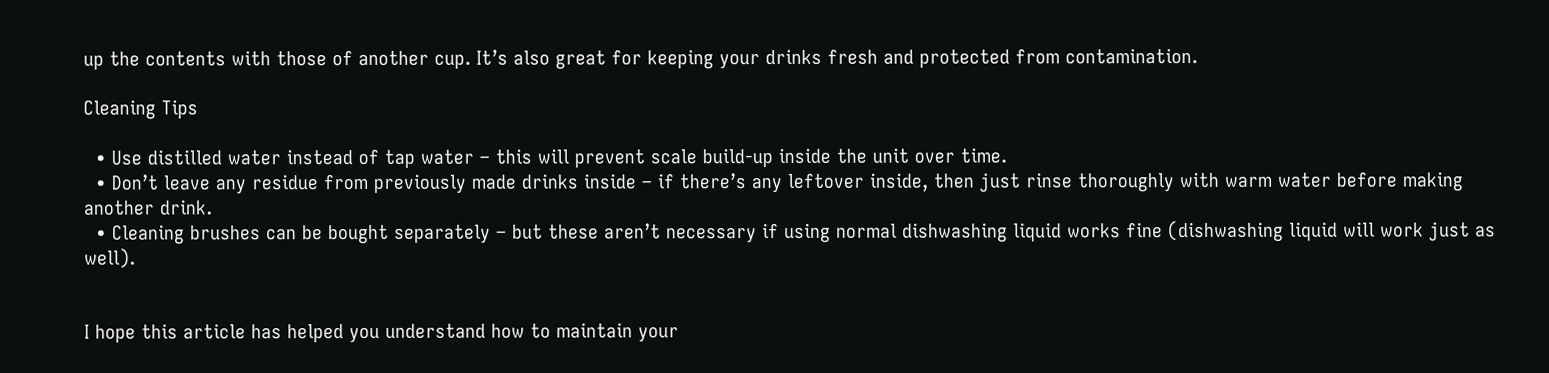up the contents with those of another cup. It’s also great for keeping your drinks fresh and protected from contamination.

Cleaning Tips

  • Use distilled water instead of tap water – this will prevent scale build-up inside the unit over time.
  • Don’t leave any residue from previously made drinks inside – if there’s any leftover inside, then just rinse thoroughly with warm water before making another drink.
  • Cleaning brushes can be bought separately – but these aren’t necessary if using normal dishwashing liquid works fine (dishwashing liquid will work just as well).


I hope this article has helped you understand how to maintain your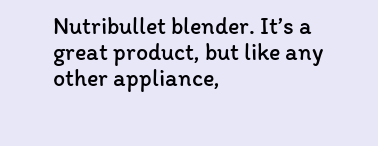Nutribullet blender. It’s a great product, but like any other appliance,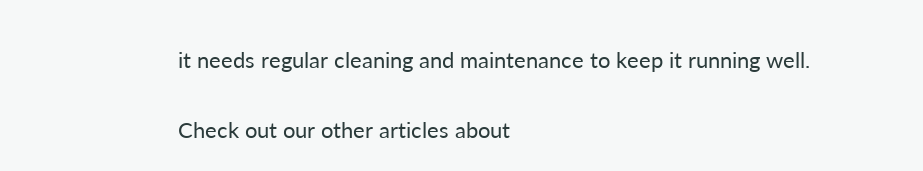it needs regular cleaning and maintenance to keep it running well.

Check out our other articles about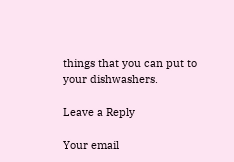things that you can put to your dishwashers.

Leave a Reply

Your email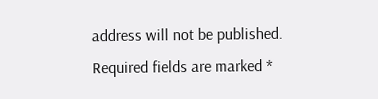address will not be published. Required fields are marked *